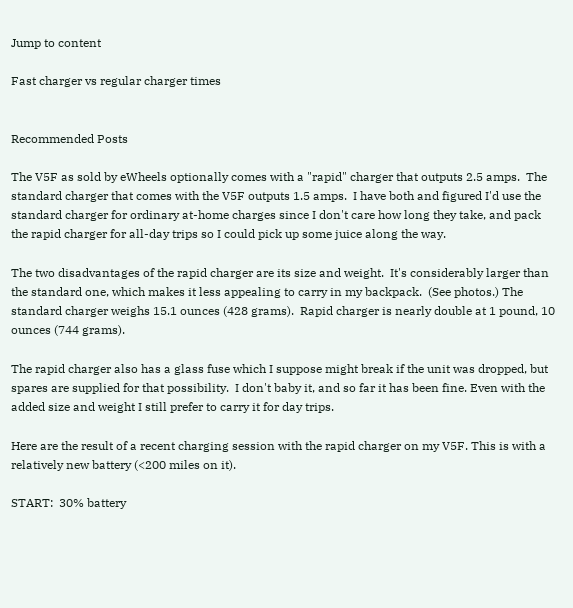Jump to content

Fast charger vs regular charger times


Recommended Posts

The V5F as sold by eWheels optionally comes with a "rapid" charger that outputs 2.5 amps.  The standard charger that comes with the V5F outputs 1.5 amps.  I have both and figured I'd use the standard charger for ordinary at-home charges since I don't care how long they take, and pack the rapid charger for all-day trips so I could pick up some juice along the way.

The two disadvantages of the rapid charger are its size and weight.  It's considerably larger than the standard one, which makes it less appealing to carry in my backpack.  (See photos.) The standard charger weighs 15.1 ounces (428 grams).  Rapid charger is nearly double at 1 pound, 10 ounces (744 grams).

The rapid charger also has a glass fuse which I suppose might break if the unit was dropped, but spares are supplied for that possibility.  I don't baby it, and so far it has been fine. Even with the added size and weight I still prefer to carry it for day trips.

Here are the result of a recent charging session with the rapid charger on my V5F. This is with a relatively new battery (<200 miles on it).

START:  30% battery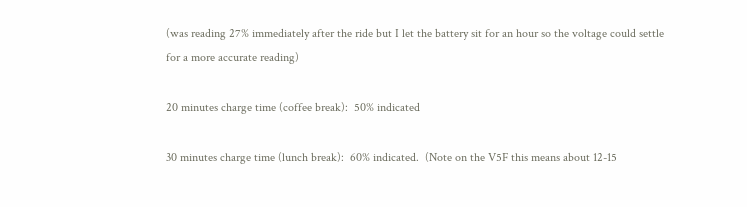(was reading 27% immediately after the ride but I let the battery sit for an hour so the voltage could settle for a more accurate reading)

20 minutes charge time (coffee break):  50% indicated

30 minutes charge time (lunch break):  60% indicated.  (Note on the V5F this means about 12-15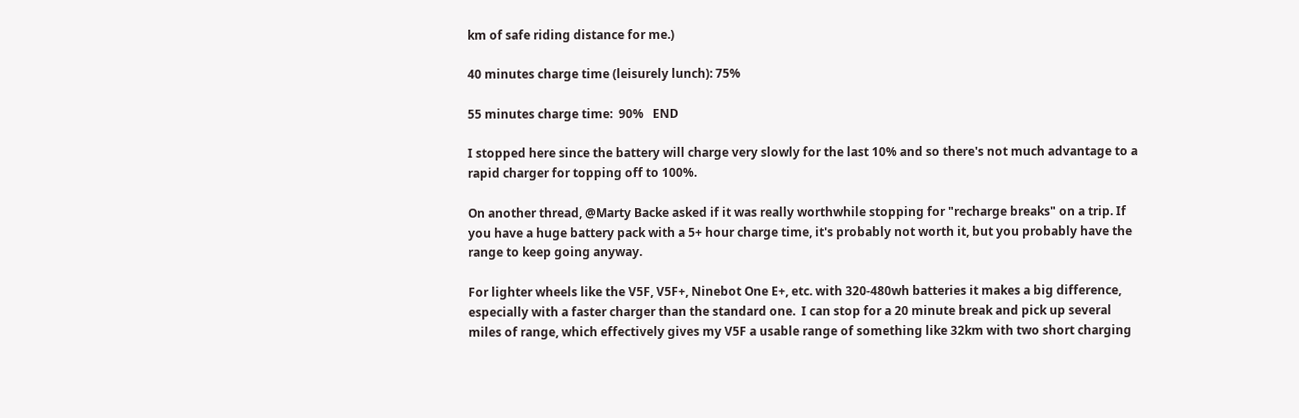km of safe riding distance for me.)

40 minutes charge time (leisurely lunch): 75%

55 minutes charge time:  90%   END

I stopped here since the battery will charge very slowly for the last 10% and so there's not much advantage to a rapid charger for topping off to 100%.

On another thread, @Marty Backe asked if it was really worthwhile stopping for "recharge breaks" on a trip. If you have a huge battery pack with a 5+ hour charge time, it's probably not worth it, but you probably have the range to keep going anyway.

For lighter wheels like the V5F, V5F+, Ninebot One E+, etc. with 320-480wh batteries it makes a big difference, especially with a faster charger than the standard one.  I can stop for a 20 minute break and pick up several miles of range, which effectively gives my V5F a usable range of something like 32km with two short charging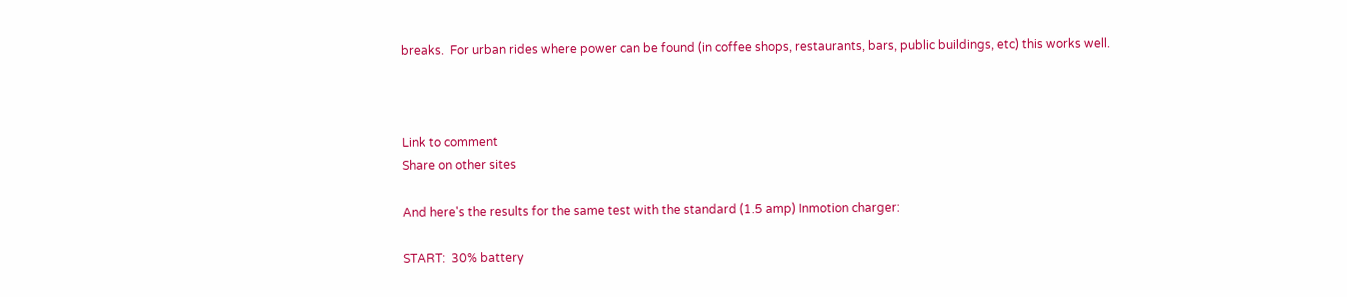breaks.  For urban rides where power can be found (in coffee shops, restaurants, bars, public buildings, etc) this works well.



Link to comment
Share on other sites

And here's the results for the same test with the standard (1.5 amp) Inmotion charger:

START:  30% battery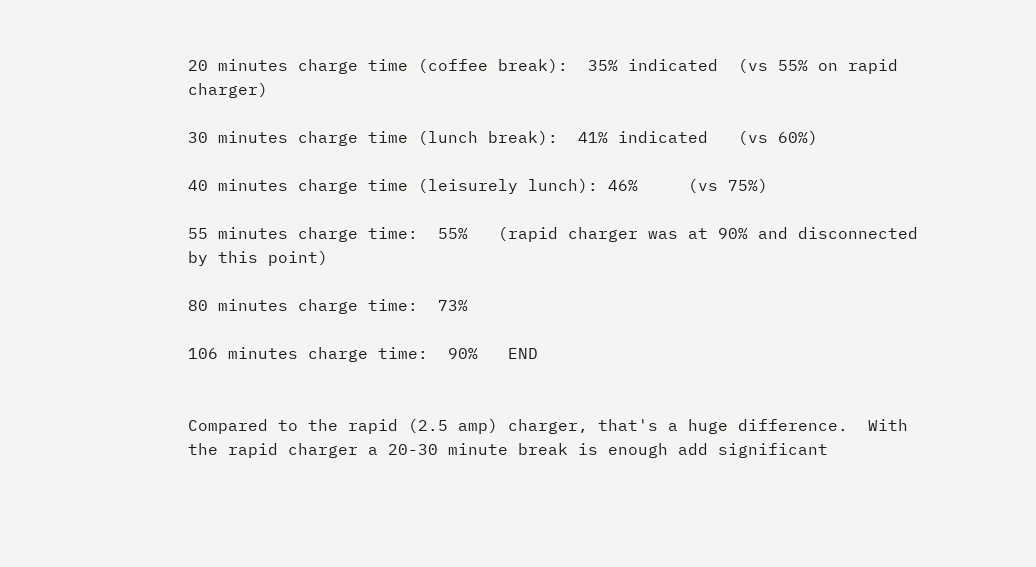20 minutes charge time (coffee break):  35% indicated  (vs 55% on rapid charger)

30 minutes charge time (lunch break):  41% indicated   (vs 60%)

40 minutes charge time (leisurely lunch): 46%     (vs 75%)

55 minutes charge time:  55%   (rapid charger was at 90% and disconnected by this point)

80 minutes charge time:  73%

106 minutes charge time:  90%   END


Compared to the rapid (2.5 amp) charger, that's a huge difference.  With the rapid charger a 20-30 minute break is enough add significant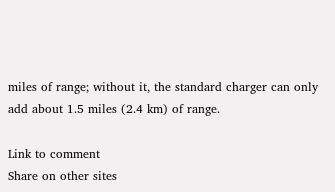miles of range; without it, the standard charger can only add about 1.5 miles (2.4 km) of range.

Link to comment
Share on other sites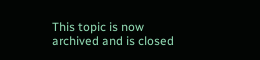This topic is now archived and is closed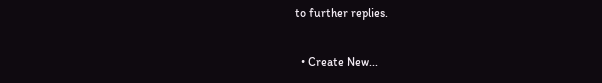to further replies.

  • Create New...